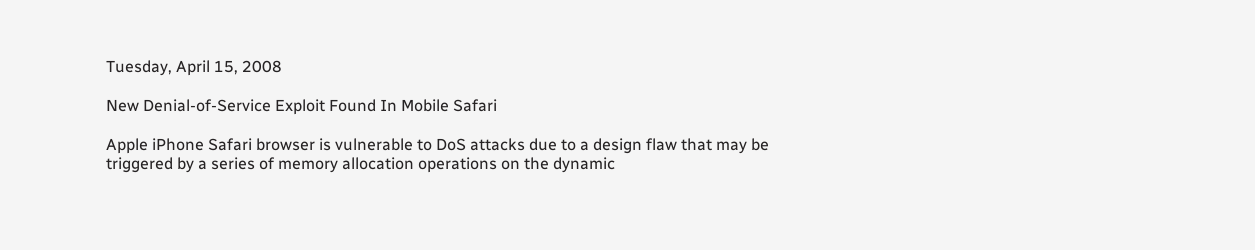Tuesday, April 15, 2008

New Denial-of-Service Exploit Found In Mobile Safari

Apple iPhone Safari browser is vulnerable to DoS attacks due to a design flaw that may be triggered by a series of memory allocation operations on the dynamic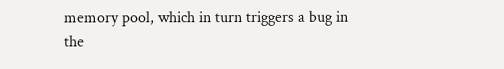memory pool, which in turn triggers a bug in the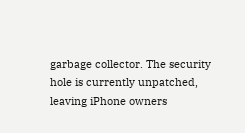garbage collector. The security hole is currently unpatched, leaving iPhone owners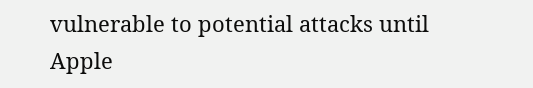vulnerable to potential attacks until Apple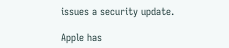issues a security update.

Apple has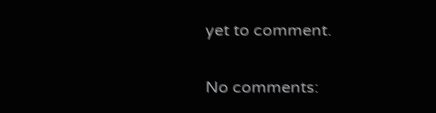yet to comment.

No comments: